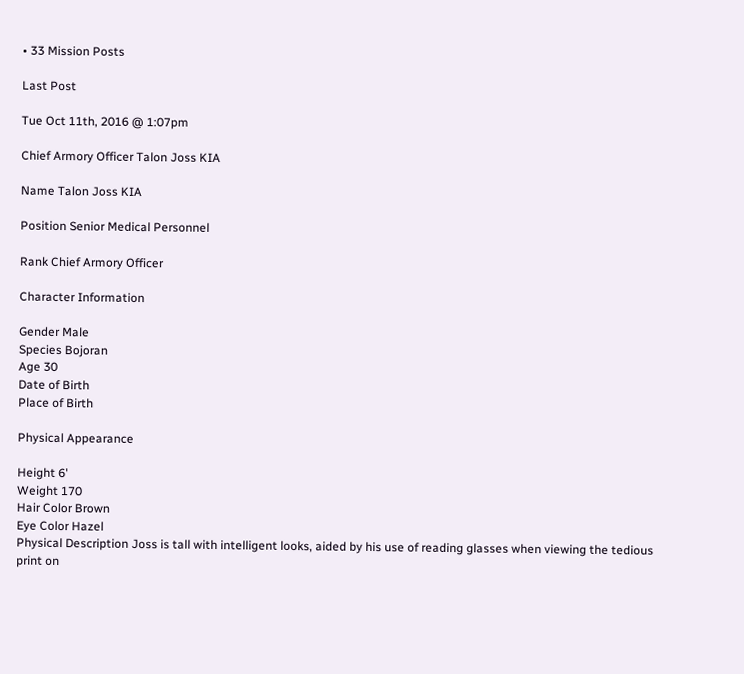• 33 Mission Posts

Last Post

Tue Oct 11th, 2016 @ 1:07pm

Chief Armory Officer Talon Joss KIA

Name Talon Joss KIA

Position Senior Medical Personnel

Rank Chief Armory Officer

Character Information

Gender Male
Species Bojoran
Age 30
Date of Birth
Place of Birth

Physical Appearance

Height 6'
Weight 170
Hair Color Brown
Eye Color Hazel
Physical Description Joss is tall with intelligent looks, aided by his use of reading glasses when viewing the tedious print on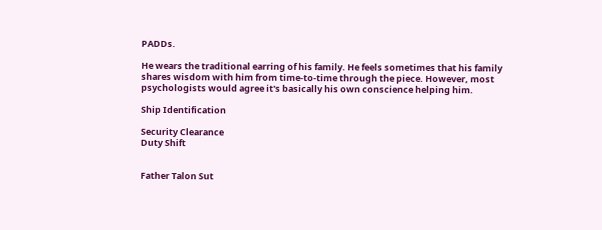PADDs.

He wears the traditional earring of his family. He feels sometimes that his family shares wisdom with him from time-to-time through the piece. However, most psychologists would agree it's basically his own conscience helping him.

Ship Identification

Security Clearance
Duty Shift


Father Talon Sut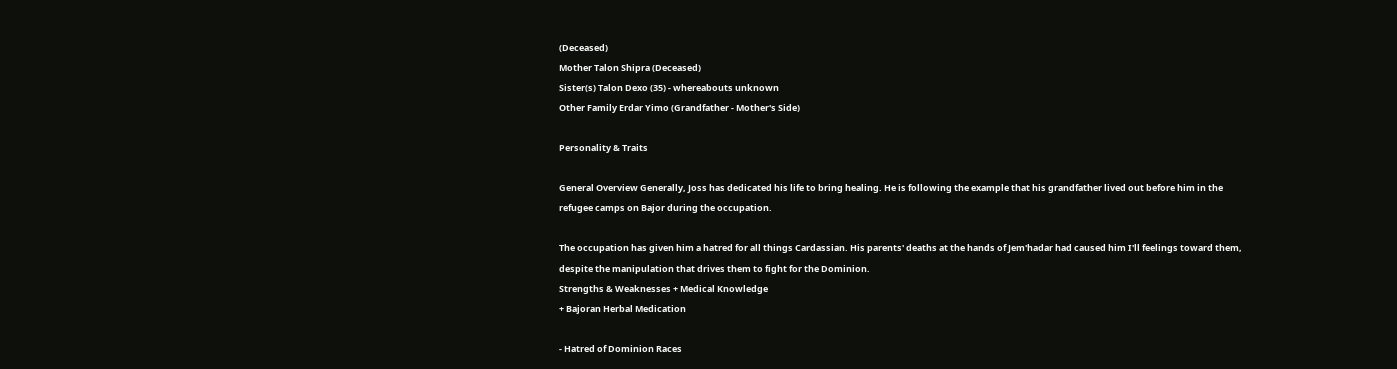(Deceased)
Mother Talon Shipra (Deceased)
Sister(s) Talon Dexo (35) - whereabouts unknown
Other Family Erdar Yimo (Grandfather - Mother's Side)

Personality & Traits

General Overview Generally, Joss has dedicated his life to bring healing. He is following the example that his grandfather lived out before him in the refugee camps on Bajor during the occupation.

The occupation has given him a hatred for all things Cardassian. His parents' deaths at the hands of Jem'hadar had caused him I'll feelings toward them, despite the manipulation that drives them to fight for the Dominion.
Strengths & Weaknesses + Medical Knowledge
+ Bajoran Herbal Medication

- Hatred of Dominion Races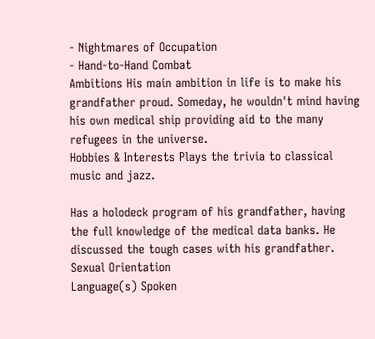- Nightmares of Occupation
- Hand-to-Hand Combat
Ambitions His main ambition in life is to make his grandfather proud. Someday, he wouldn't mind having his own medical ship providing aid to the many refugees in the universe.
Hobbies & Interests Plays the trivia to classical music and jazz.

Has a holodeck program of his grandfather, having the full knowledge of the medical data banks. He discussed the tough cases with his grandfather.
Sexual Orientation
Language(s) Spoken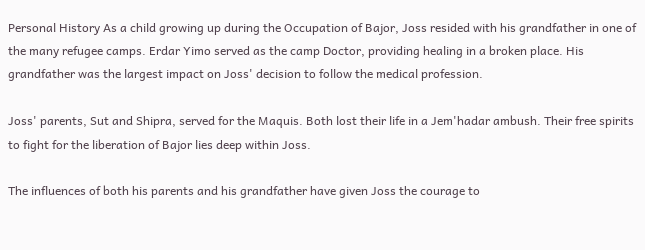Personal History As a child growing up during the Occupation of Bajor, Joss resided with his grandfather in one of the many refugee camps. Erdar Yimo served as the camp Doctor, providing healing in a broken place. His grandfather was the largest impact on Joss' decision to follow the medical profession.

Joss' parents, Sut and Shipra, served for the Maquis. Both lost their life in a Jem'hadar ambush. Their free spirits to fight for the liberation of Bajor lies deep within Joss.

The influences of both his parents and his grandfather have given Joss the courage to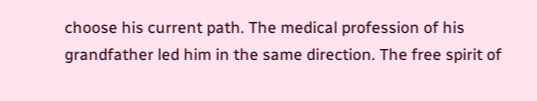choose his current path. The medical profession of his grandfather led him in the same direction. The free spirit of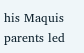his Maquis parents led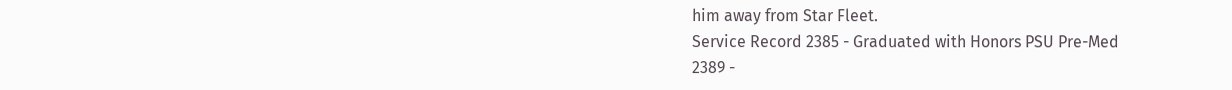him away from Star Fleet.
Service Record 2385 - Graduated with Honors PSU Pre-Med
2389 -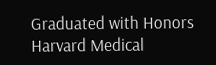Graduated with Honors Harvard Medical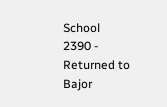School
2390 - Returned to Bajor